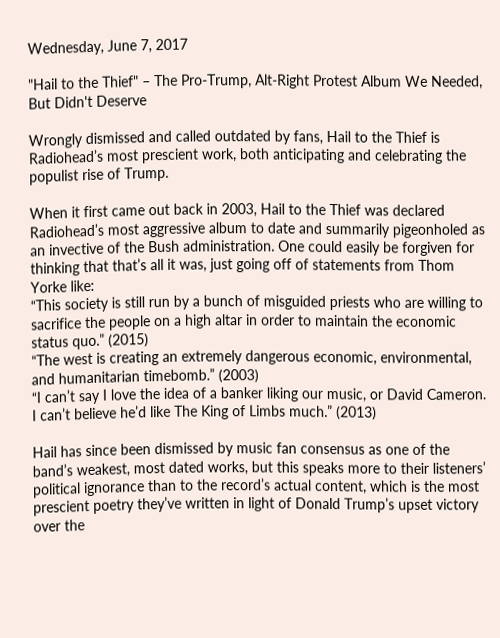Wednesday, June 7, 2017

"Hail to the Thief" – The Pro-Trump, Alt-Right Protest Album We Needed, But Didn't Deserve

Wrongly dismissed and called outdated by fans, Hail to the Thief is Radiohead’s most prescient work, both anticipating and celebrating the populist rise of Trump.

When it first came out back in 2003, Hail to the Thief was declared Radiohead’s most aggressive album to date and summarily pigeonholed as an invective of the Bush administration. One could easily be forgiven for thinking that that’s all it was, just going off of statements from Thom Yorke like:
“This society is still run by a bunch of misguided priests who are willing to sacrifice the people on a high altar in order to maintain the economic status quo.” (2015)
“The west is creating an extremely dangerous economic, environmental, and humanitarian timebomb.” (2003)
“I can’t say I love the idea of a banker liking our music, or David Cameron. I can’t believe he’d like The King of Limbs much.” (2013)

Hail has since been dismissed by music fan consensus as one of the band’s weakest, most dated works, but this speaks more to their listeners’ political ignorance than to the record’s actual content, which is the most prescient poetry they’ve written in light of Donald Trump’s upset victory over the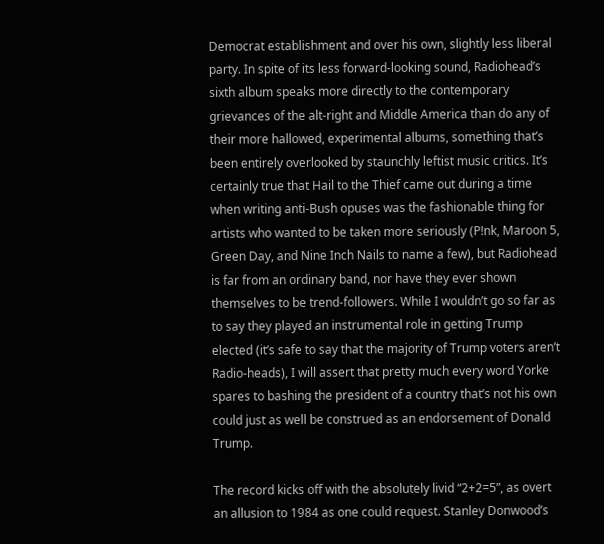Democrat establishment and over his own, slightly less liberal party. In spite of its less forward-looking sound, Radiohead’s sixth album speaks more directly to the contemporary grievances of the alt-right and Middle America than do any of their more hallowed, experimental albums, something that’s been entirely overlooked by staunchly leftist music critics. It’s certainly true that Hail to the Thief came out during a time when writing anti-Bush opuses was the fashionable thing for artists who wanted to be taken more seriously (P!nk, Maroon 5, Green Day, and Nine Inch Nails to name a few), but Radiohead is far from an ordinary band, nor have they ever shown themselves to be trend-followers. While I wouldn’t go so far as to say they played an instrumental role in getting Trump elected (it’s safe to say that the majority of Trump voters aren’t Radio-heads), I will assert that pretty much every word Yorke spares to bashing the president of a country that’s not his own could just as well be construed as an endorsement of Donald Trump.

The record kicks off with the absolutely livid “2+2=5”, as overt an allusion to 1984 as one could request. Stanley Donwood’s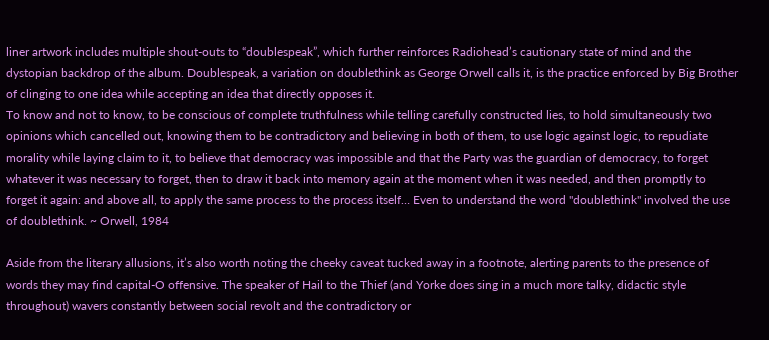liner artwork includes multiple shout-outs to “doublespeak”, which further reinforces Radiohead’s cautionary state of mind and the dystopian backdrop of the album. Doublespeak, a variation on doublethink as George Orwell calls it, is the practice enforced by Big Brother of clinging to one idea while accepting an idea that directly opposes it.
To know and not to know, to be conscious of complete truthfulness while telling carefully constructed lies, to hold simultaneously two opinions which cancelled out, knowing them to be contradictory and believing in both of them, to use logic against logic, to repudiate morality while laying claim to it, to believe that democracy was impossible and that the Party was the guardian of democracy, to forget whatever it was necessary to forget, then to draw it back into memory again at the moment when it was needed, and then promptly to forget it again: and above all, to apply the same process to the process itself… Even to understand the word "doublethink" involved the use of doublethink. ~ Orwell, 1984

Aside from the literary allusions, it’s also worth noting the cheeky caveat tucked away in a footnote, alerting parents to the presence of words they may find capital-O offensive. The speaker of Hail to the Thief (and Yorke does sing in a much more talky, didactic style throughout) wavers constantly between social revolt and the contradictory or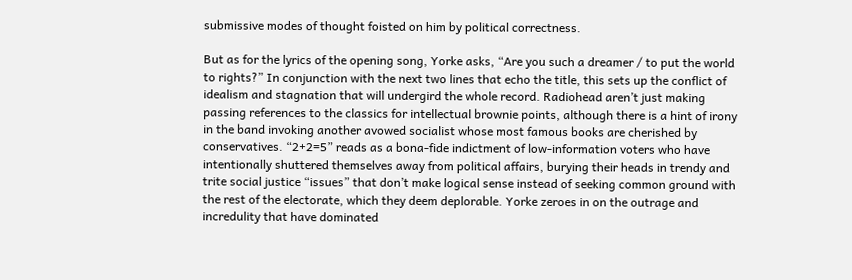submissive modes of thought foisted on him by political correctness.

But as for the lyrics of the opening song, Yorke asks, “Are you such a dreamer / to put the world to rights?” In conjunction with the next two lines that echo the title, this sets up the conflict of idealism and stagnation that will undergird the whole record. Radiohead aren’t just making passing references to the classics for intellectual brownie points, although there is a hint of irony in the band invoking another avowed socialist whose most famous books are cherished by conservatives. “2+2=5” reads as a bona-fide indictment of low-information voters who have intentionally shuttered themselves away from political affairs, burying their heads in trendy and trite social justice “issues” that don’t make logical sense instead of seeking common ground with the rest of the electorate, which they deem deplorable. Yorke zeroes in on the outrage and incredulity that have dominated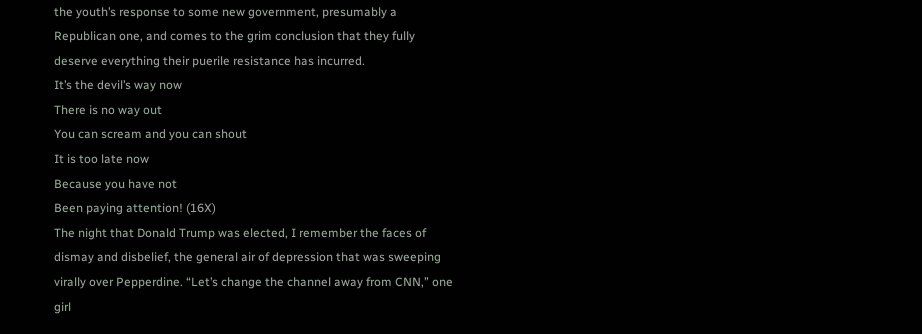the youth’s response to some new government, presumably a Republican one, and comes to the grim conclusion that they fully deserve everything their puerile resistance has incurred.
It’s the devil’s way now
There is no way out
You can scream and you can shout
It is too late now
Because you have not
Been paying attention! (16X)
The night that Donald Trump was elected, I remember the faces of dismay and disbelief, the general air of depression that was sweeping virally over Pepperdine. “Let’s change the channel away from CNN,” one girl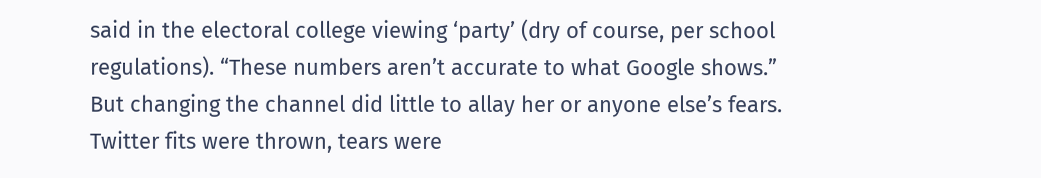said in the electoral college viewing ‘party’ (dry of course, per school regulations). “These numbers aren’t accurate to what Google shows.” But changing the channel did little to allay her or anyone else’s fears. Twitter fits were thrown, tears were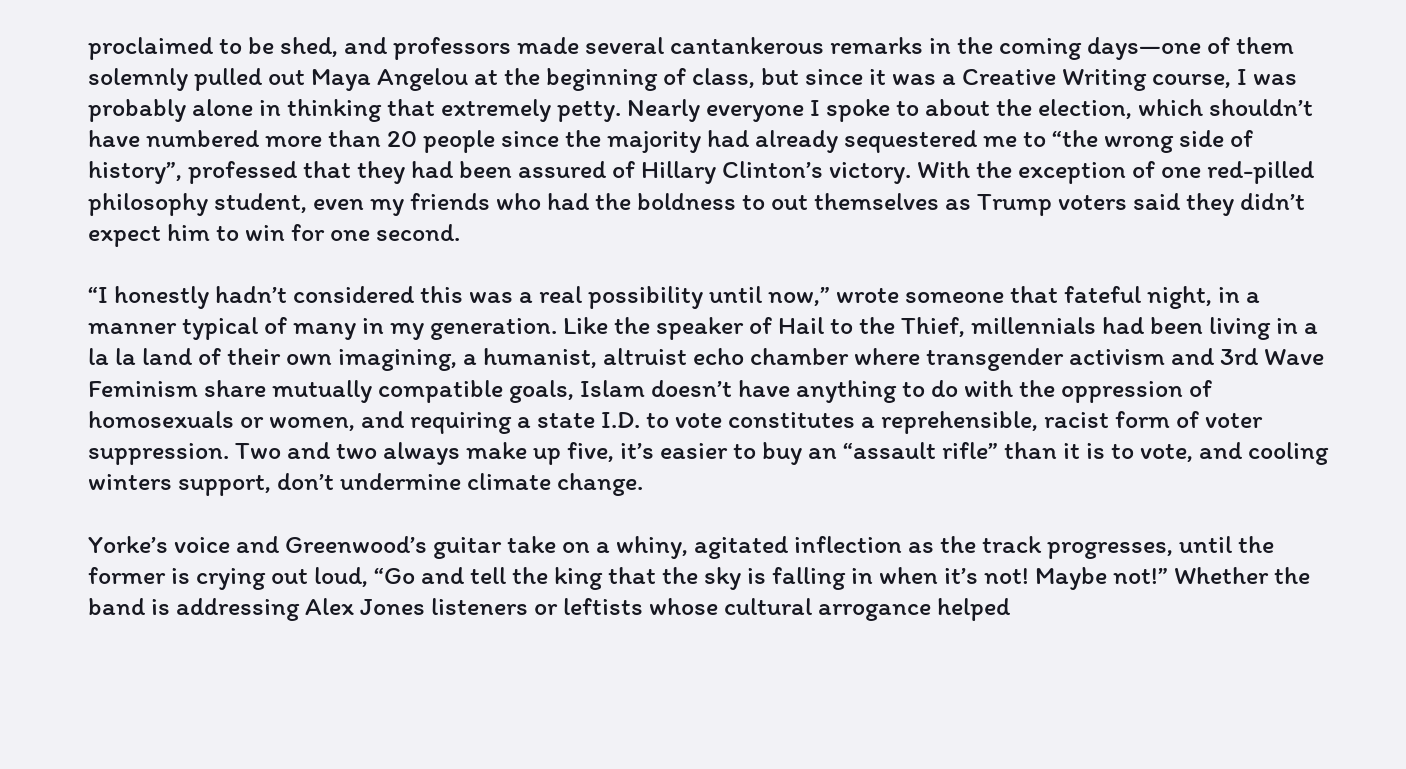proclaimed to be shed, and professors made several cantankerous remarks in the coming days—one of them solemnly pulled out Maya Angelou at the beginning of class, but since it was a Creative Writing course, I was probably alone in thinking that extremely petty. Nearly everyone I spoke to about the election, which shouldn’t have numbered more than 20 people since the majority had already sequestered me to “the wrong side of history”, professed that they had been assured of Hillary Clinton’s victory. With the exception of one red-pilled philosophy student, even my friends who had the boldness to out themselves as Trump voters said they didn’t expect him to win for one second.

“I honestly hadn’t considered this was a real possibility until now,” wrote someone that fateful night, in a manner typical of many in my generation. Like the speaker of Hail to the Thief, millennials had been living in a la la land of their own imagining, a humanist, altruist echo chamber where transgender activism and 3rd Wave Feminism share mutually compatible goals, Islam doesn’t have anything to do with the oppression of homosexuals or women, and requiring a state I.D. to vote constitutes a reprehensible, racist form of voter suppression. Two and two always make up five, it’s easier to buy an “assault rifle” than it is to vote, and cooling winters support, don’t undermine climate change.

Yorke’s voice and Greenwood’s guitar take on a whiny, agitated inflection as the track progresses, until the former is crying out loud, “Go and tell the king that the sky is falling in when it’s not! Maybe not!” Whether the band is addressing Alex Jones listeners or leftists whose cultural arrogance helped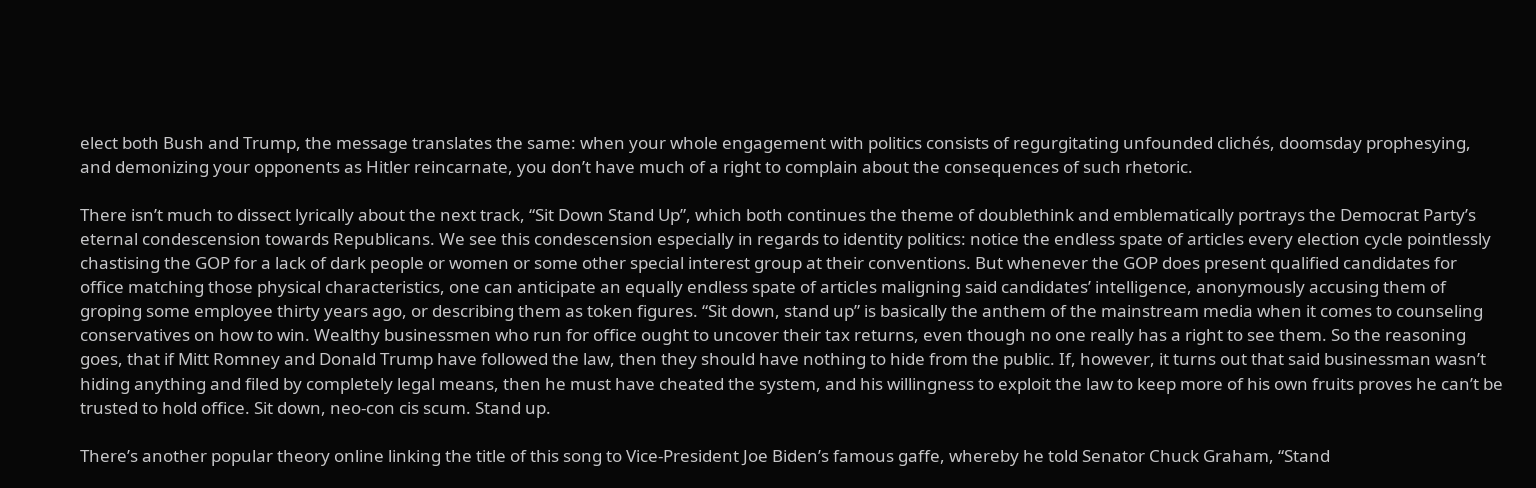elect both Bush and Trump, the message translates the same: when your whole engagement with politics consists of regurgitating unfounded clichés, doomsday prophesying, and demonizing your opponents as Hitler reincarnate, you don’t have much of a right to complain about the consequences of such rhetoric.

There isn’t much to dissect lyrically about the next track, “Sit Down Stand Up”, which both continues the theme of doublethink and emblematically portrays the Democrat Party’s eternal condescension towards Republicans. We see this condescension especially in regards to identity politics: notice the endless spate of articles every election cycle pointlessly chastising the GOP for a lack of dark people or women or some other special interest group at their conventions. But whenever the GOP does present qualified candidates for office matching those physical characteristics, one can anticipate an equally endless spate of articles maligning said candidates’ intelligence, anonymously accusing them of groping some employee thirty years ago, or describing them as token figures. “Sit down, stand up” is basically the anthem of the mainstream media when it comes to counseling conservatives on how to win. Wealthy businessmen who run for office ought to uncover their tax returns, even though no one really has a right to see them. So the reasoning goes, that if Mitt Romney and Donald Trump have followed the law, then they should have nothing to hide from the public. If, however, it turns out that said businessman wasn’t hiding anything and filed by completely legal means, then he must have cheated the system, and his willingness to exploit the law to keep more of his own fruits proves he can’t be trusted to hold office. Sit down, neo-con cis scum. Stand up.

There’s another popular theory online linking the title of this song to Vice-President Joe Biden’s famous gaffe, whereby he told Senator Chuck Graham, “Stand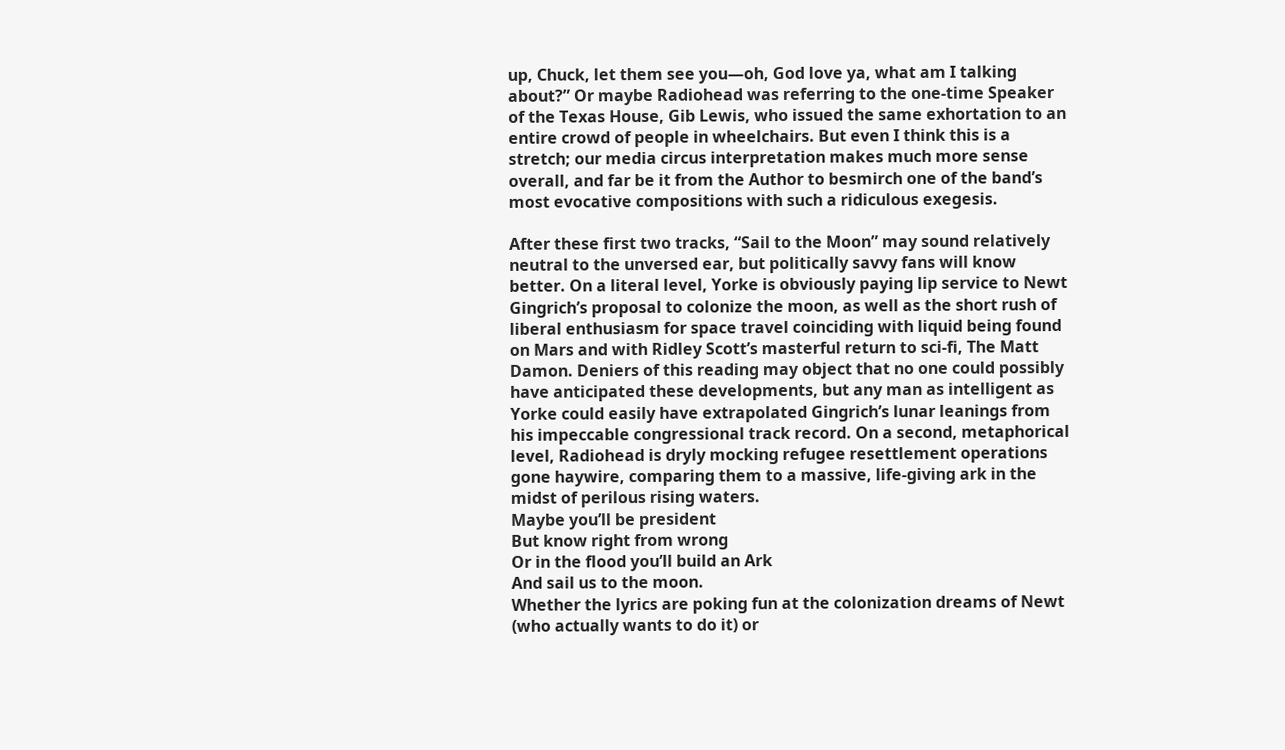up, Chuck, let them see you—oh, God love ya, what am I talking about?” Or maybe Radiohead was referring to the one-time Speaker of the Texas House, Gib Lewis, who issued the same exhortation to an entire crowd of people in wheelchairs. But even I think this is a stretch; our media circus interpretation makes much more sense overall, and far be it from the Author to besmirch one of the band’s most evocative compositions with such a ridiculous exegesis.

After these first two tracks, “Sail to the Moon” may sound relatively neutral to the unversed ear, but politically savvy fans will know better. On a literal level, Yorke is obviously paying lip service to Newt Gingrich’s proposal to colonize the moon, as well as the short rush of liberal enthusiasm for space travel coinciding with liquid being found on Mars and with Ridley Scott’s masterful return to sci-fi, The Matt Damon. Deniers of this reading may object that no one could possibly have anticipated these developments, but any man as intelligent as Yorke could easily have extrapolated Gingrich’s lunar leanings from his impeccable congressional track record. On a second, metaphorical level, Radiohead is dryly mocking refugee resettlement operations gone haywire, comparing them to a massive, life-giving ark in the midst of perilous rising waters.
Maybe you’ll be president
But know right from wrong
Or in the flood you’ll build an Ark
And sail us to the moon.
Whether the lyrics are poking fun at the colonization dreams of Newt (who actually wants to do it) or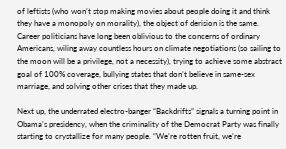of leftists (who won’t stop making movies about people doing it and think they have a monopoly on morality), the object of derision is the same. Career politicians have long been oblivious to the concerns of ordinary Americans, wiling away countless hours on climate negotiations (so sailing to the moon will be a privilege, not a necessity), trying to achieve some abstract goal of 100% coverage, bullying states that don’t believe in same-sex marriage, and solving other crises that they made up.

Next up, the underrated electro-banger “Backdrifts” signals a turning point in Obama’s presidency, when the criminality of the Democrat Party was finally starting to crystallize for many people. “We’re rotten fruit, we’re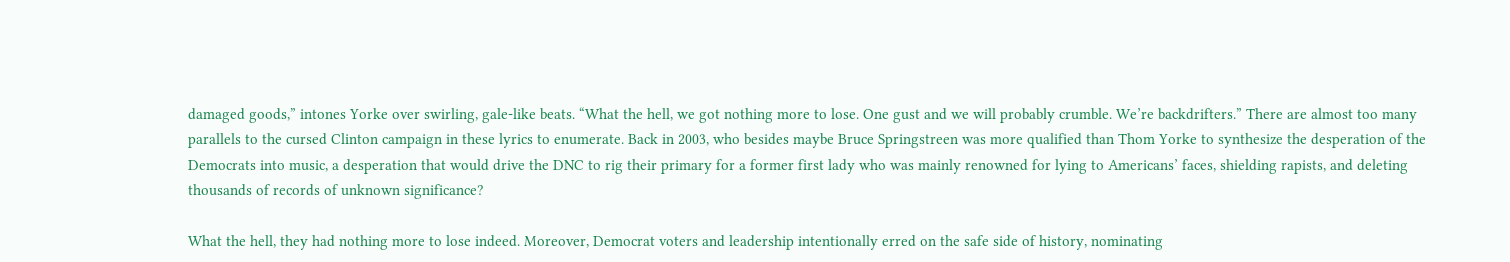damaged goods,” intones Yorke over swirling, gale-like beats. “What the hell, we got nothing more to lose. One gust and we will probably crumble. We’re backdrifters.” There are almost too many parallels to the cursed Clinton campaign in these lyrics to enumerate. Back in 2003, who besides maybe Bruce Springstreen was more qualified than Thom Yorke to synthesize the desperation of the Democrats into music, a desperation that would drive the DNC to rig their primary for a former first lady who was mainly renowned for lying to Americans’ faces, shielding rapists, and deleting thousands of records of unknown significance?

What the hell, they had nothing more to lose indeed. Moreover, Democrat voters and leadership intentionally erred on the safe side of history, nominating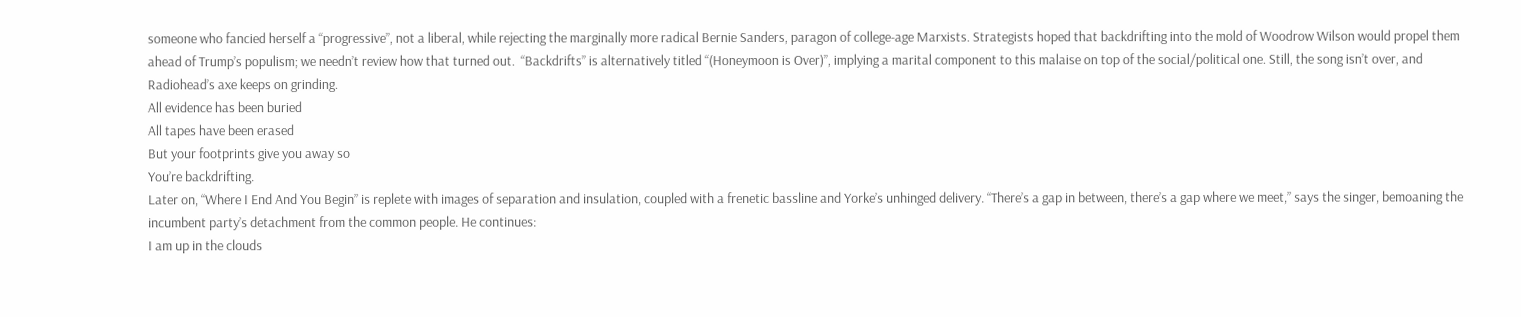someone who fancied herself a “progressive”, not a liberal, while rejecting the marginally more radical Bernie Sanders, paragon of college-age Marxists. Strategists hoped that backdrifting into the mold of Woodrow Wilson would propel them ahead of Trump’s populism; we needn’t review how that turned out.  “Backdrifts” is alternatively titled “(Honeymoon is Over)”, implying a marital component to this malaise on top of the social/political one. Still, the song isn’t over, and Radiohead’s axe keeps on grinding.
All evidence has been buried
All tapes have been erased
But your footprints give you away so
You’re backdrifting.
Later on, “Where I End And You Begin” is replete with images of separation and insulation, coupled with a frenetic bassline and Yorke’s unhinged delivery. “There’s a gap in between, there’s a gap where we meet,” says the singer, bemoaning the incumbent party’s detachment from the common people. He continues:
I am up in the clouds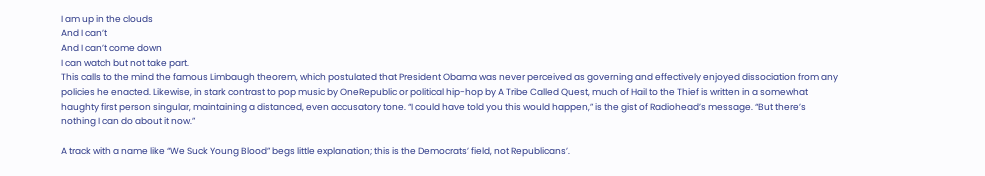I am up in the clouds
And I can’t
And I can’t come down
I can watch but not take part.
This calls to the mind the famous Limbaugh theorem, which postulated that President Obama was never perceived as governing and effectively enjoyed dissociation from any policies he enacted. Likewise, in stark contrast to pop music by OneRepublic or political hip-hop by A Tribe Called Quest, much of Hail to the Thief is written in a somewhat haughty first person singular, maintaining a distanced, even accusatory tone. “I could have told you this would happen,” is the gist of Radiohead’s message. “But there’s nothing I can do about it now.”

A track with a name like “We Suck Young Blood” begs little explanation; this is the Democrats’ field, not Republicans’.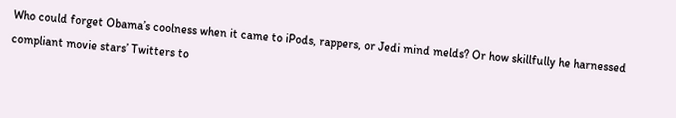Who could forget Obama’s coolness when it came to iPods, rappers, or Jedi mind melds? Or how skillfully he harnessed compliant movie stars’ Twitters to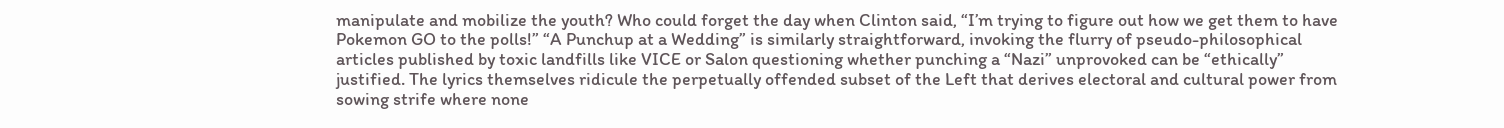manipulate and mobilize the youth? Who could forget the day when Clinton said, “I’m trying to figure out how we get them to have Pokemon GO to the polls!” “A Punchup at a Wedding” is similarly straightforward, invoking the flurry of pseudo-philosophical articles published by toxic landfills like VICE or Salon questioning whether punching a “Nazi” unprovoked can be “ethically” justified. The lyrics themselves ridicule the perpetually offended subset of the Left that derives electoral and cultural power from sowing strife where none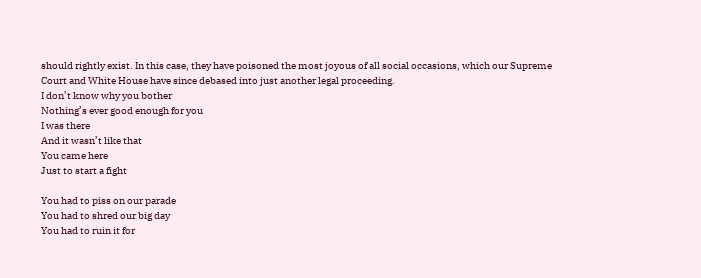should rightly exist. In this case, they have poisoned the most joyous of all social occasions, which our Supreme Court and White House have since debased into just another legal proceeding.
I don’t know why you bother
Nothing’s ever good enough for you
I was there
And it wasn’t like that
You came here
Just to start a fight

You had to piss on our parade
You had to shred our big day
You had to ruin it for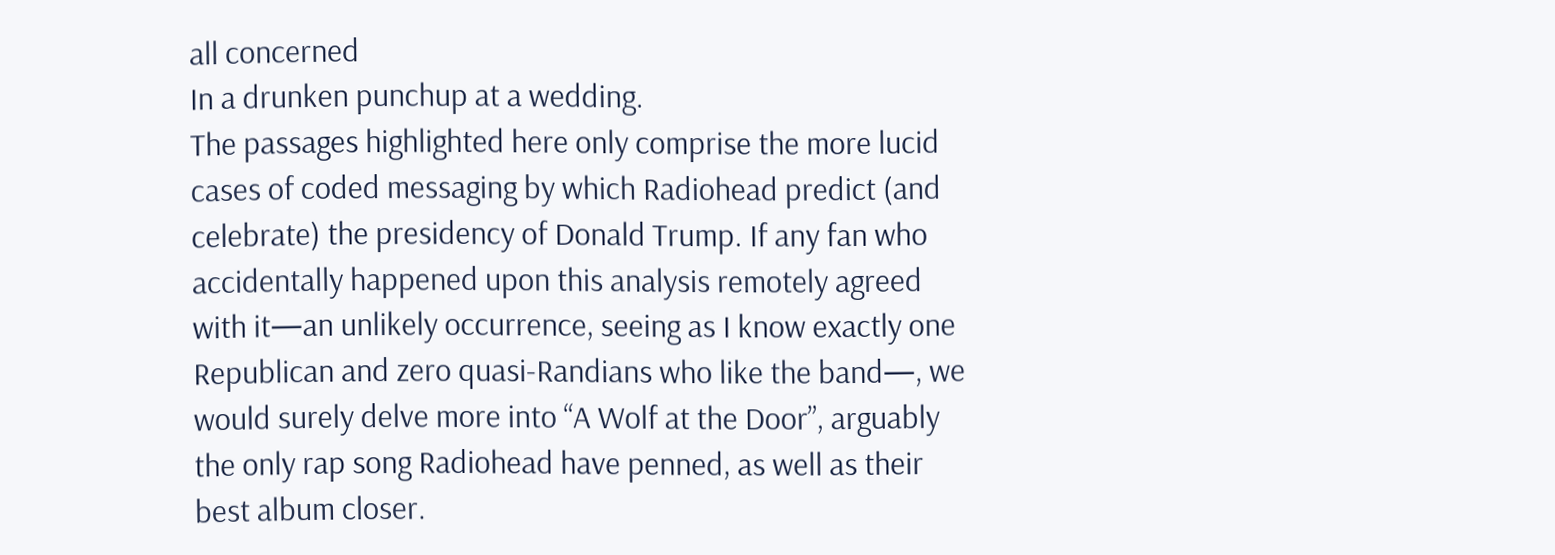all concerned
In a drunken punchup at a wedding.
The passages highlighted here only comprise the more lucid cases of coded messaging by which Radiohead predict (and celebrate) the presidency of Donald Trump. If any fan who accidentally happened upon this analysis remotely agreed with it—an unlikely occurrence, seeing as I know exactly one Republican and zero quasi-Randians who like the band—, we would surely delve more into “A Wolf at the Door”, arguably the only rap song Radiohead have penned, as well as their best album closer.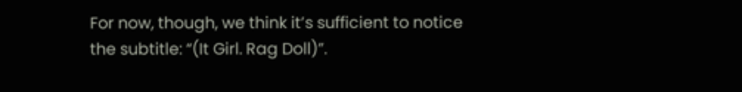For now, though, we think it’s sufficient to notice the subtitle: “(It Girl. Rag Doll)”.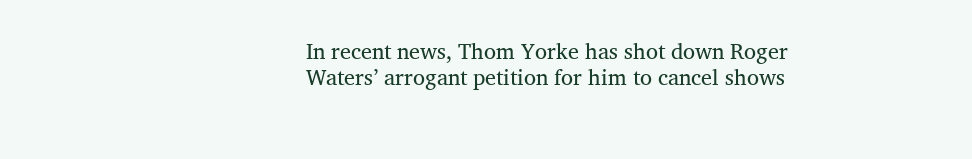In recent news, Thom Yorke has shot down Roger Waters’ arrogant petition for him to cancel shows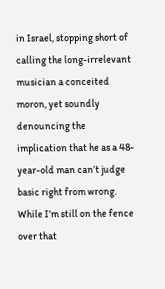in Israel, stopping short of calling the long-irrelevant musician a conceited moron, yet soundly denouncing the implication that he as a 48-year-old man can’t judge basic right from wrong. While I’m still on the fence over that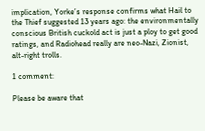implication, Yorke’s response confirms what Hail to the Thief suggested 13 years ago: the environmentally conscious British cuckold act is just a ploy to get good ratings, and Radiohead really are neo-Nazi, Zionist, alt-right trolls.

1 comment:

Please be aware that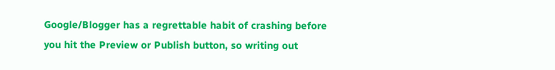Google/Blogger has a regrettable habit of crashing before you hit the Preview or Publish button, so writing out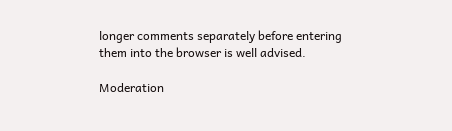longer comments separately before entering them into the browser is well advised.

Moderation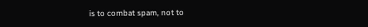is to combat spam, not to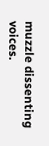muzzle dissenting voices.